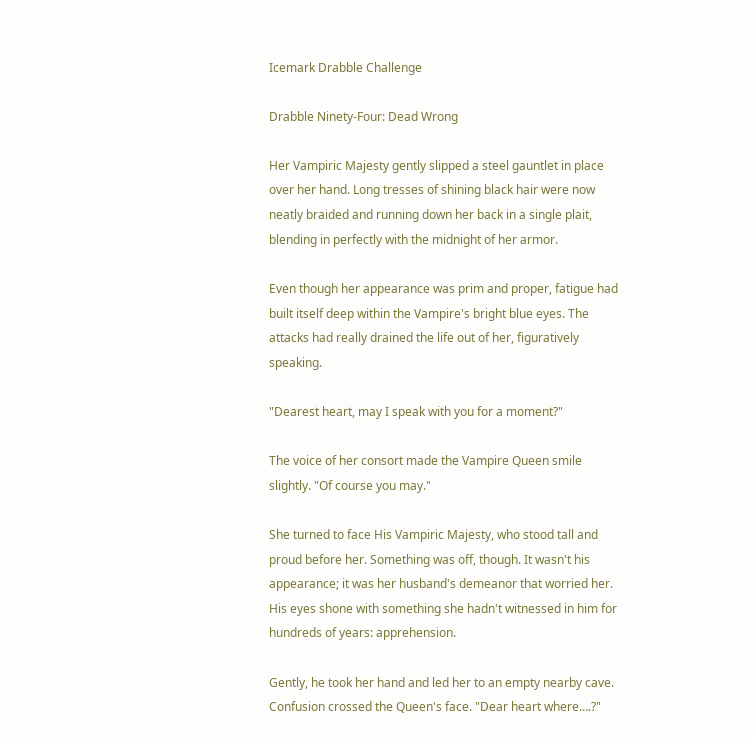Icemark Drabble Challenge

Drabble Ninety-Four: Dead Wrong

Her Vampiric Majesty gently slipped a steel gauntlet in place over her hand. Long tresses of shining black hair were now neatly braided and running down her back in a single plait, blending in perfectly with the midnight of her armor.

Even though her appearance was prim and proper, fatigue had built itself deep within the Vampire's bright blue eyes. The attacks had really drained the life out of her, figuratively speaking.

"Dearest heart, may I speak with you for a moment?"

The voice of her consort made the Vampire Queen smile slightly. "Of course you may."

She turned to face His Vampiric Majesty, who stood tall and proud before her. Something was off, though. It wasn't his appearance; it was her husband's demeanor that worried her. His eyes shone with something she hadn't witnessed in him for hundreds of years: apprehension.

Gently, he took her hand and led her to an empty nearby cave. Confusion crossed the Queen's face. "Dear heart where….?"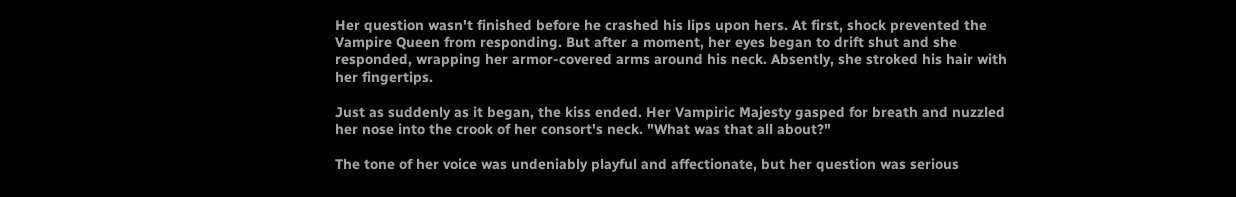Her question wasn't finished before he crashed his lips upon hers. At first, shock prevented the Vampire Queen from responding. But after a moment, her eyes began to drift shut and she responded, wrapping her armor-covered arms around his neck. Absently, she stroked his hair with her fingertips.

Just as suddenly as it began, the kiss ended. Her Vampiric Majesty gasped for breath and nuzzled her nose into the crook of her consort's neck. "What was that all about?"

The tone of her voice was undeniably playful and affectionate, but her question was serious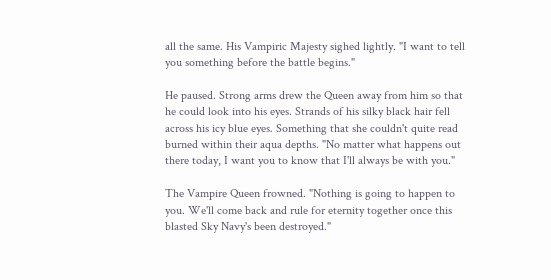all the same. His Vampiric Majesty sighed lightly. "I want to tell you something before the battle begins."

He paused. Strong arms drew the Queen away from him so that he could look into his eyes. Strands of his silky black hair fell across his icy blue eyes. Something that she couldn't quite read burned within their aqua depths. "No matter what happens out there today, I want you to know that I'll always be with you."

The Vampire Queen frowned. "Nothing is going to happen to you. We'll come back and rule for eternity together once this blasted Sky Navy's been destroyed."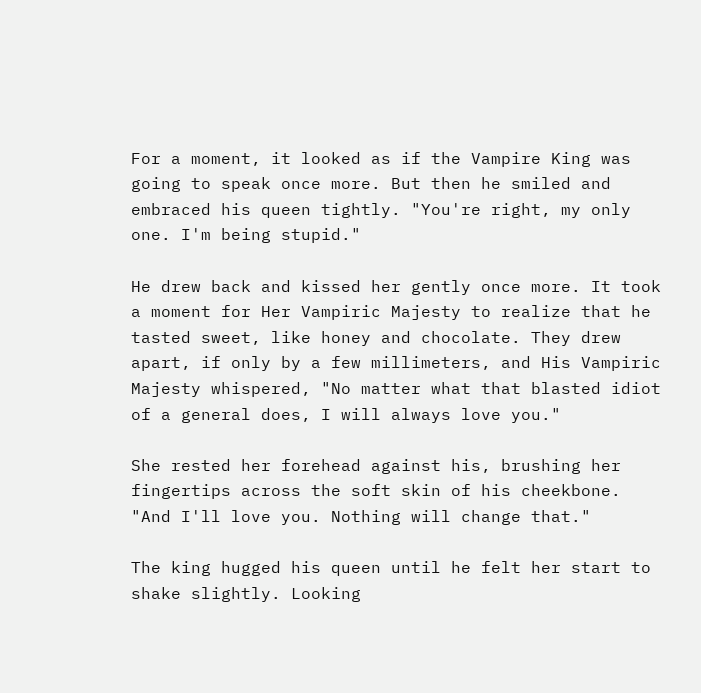For a moment, it looked as if the Vampire King was going to speak once more. But then he smiled and embraced his queen tightly. "You're right, my only one. I'm being stupid."

He drew back and kissed her gently once more. It took a moment for Her Vampiric Majesty to realize that he tasted sweet, like honey and chocolate. They drew apart, if only by a few millimeters, and His Vampiric Majesty whispered, "No matter what that blasted idiot of a general does, I will always love you."

She rested her forehead against his, brushing her fingertips across the soft skin of his cheekbone. "And I'll love you. Nothing will change that."

The king hugged his queen until he felt her start to shake slightly. Looking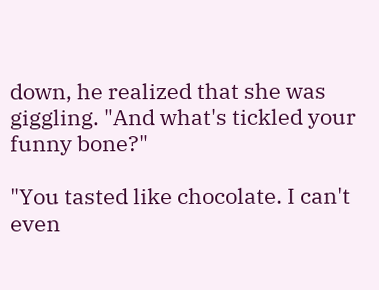down, he realized that she was giggling. "And what's tickled your funny bone?"

"You tasted like chocolate. I can't even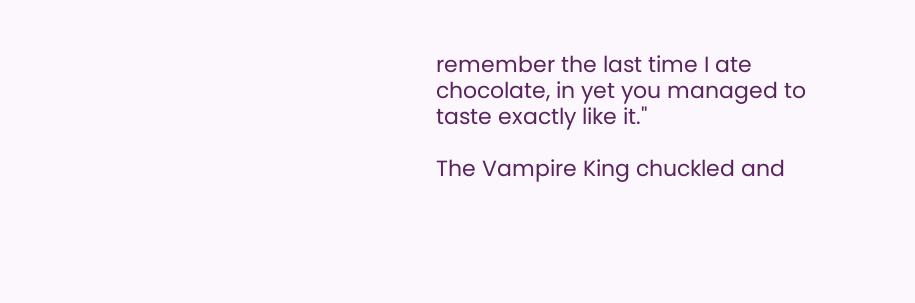remember the last time I ate chocolate, in yet you managed to taste exactly like it."

The Vampire King chuckled and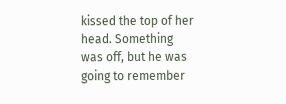kissed the top of her head. Something was off, but he was going to remember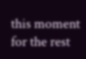this moment for the rest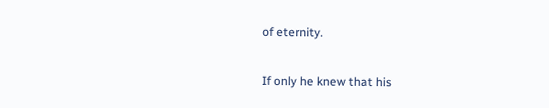of eternity.

If only he knew that his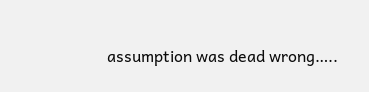assumption was dead wrong…..